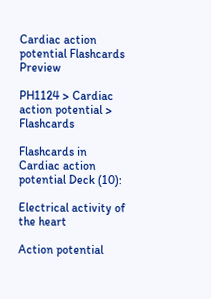Cardiac action potential Flashcards Preview

PH1124 > Cardiac action potential > Flashcards

Flashcards in Cardiac action potential Deck (10):

Electrical activity of the heart

Action potential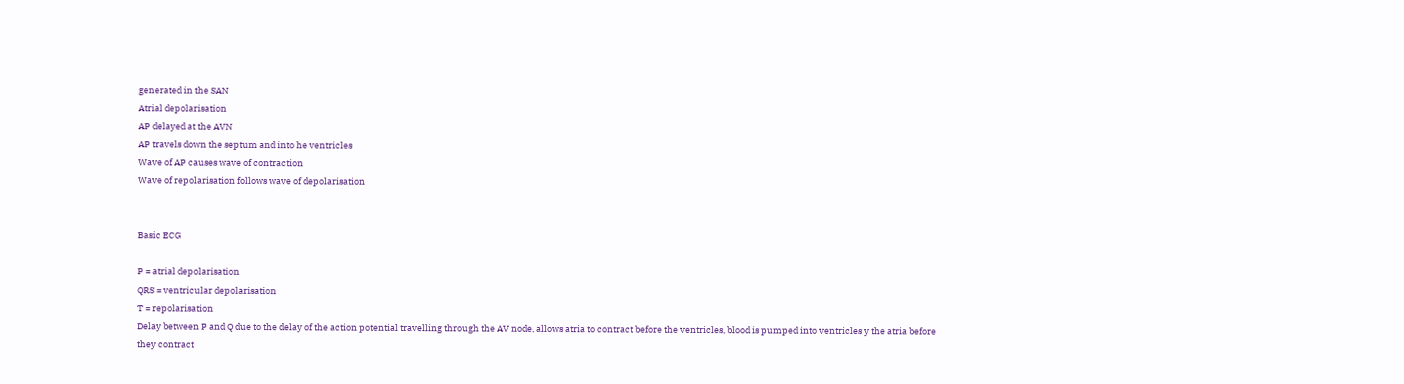generated in the SAN
Atrial depolarisation
AP delayed at the AVN
AP travels down the septum and into he ventricles
Wave of AP causes wave of contraction
Wave of repolarisation follows wave of depolarisation


Basic ECG

P = atrial depolarisation
QRS = ventricular depolarisation
T = repolarisation
Delay between P and Q due to the delay of the action potential travelling through the AV node, allows atria to contract before the ventricles, blood is pumped into ventricles y the atria before they contract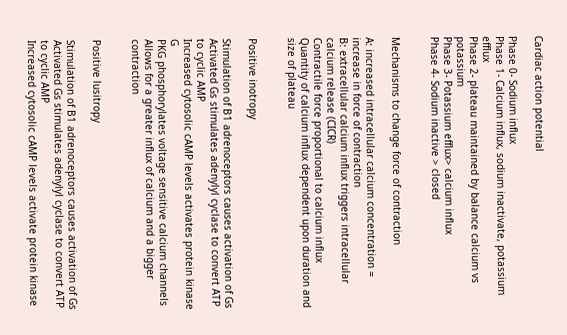Cardiac action potential

Phase 0- Sodium influx
Phase 1- Calcium influx, sodium inactivate, potassium efflux
Phase 2- plateau maintained by balance calcium vs potassium
Phase 3- Potassium efflux> calcium influx
Phase 4- Sodium inactive > closed


Mechanisms to change force of contraction

A: increased intracellular calcium concentration = increase in force of contraction
B: extracellular calcium influx triggers intracellular calcium release (CICR)
Contractile force proportional to calcium influx
Quantity of calcium influx dependent upon duration and size of plateau


Positive inotropy

Stimulation of B1 adrenoceptors causes activation of Gs
Activated Gs stimulates adenylyl cyclase to convert ATP to cyclic AMP
Increased cytosolic cAMP levels activates protein kinase G
PKG phosphorylates voltage sensitive calcium channels
Allows for a greater influx of calcium and a bigger contraction


Positive lusitropy

Stimulation of B1 adrenoceptors causes activation of Gs
Activated Gs stimulates adenylyl cyclase to convert ATP to cyclic AMP
Increased cytosolic cAMP levels activate protein kinase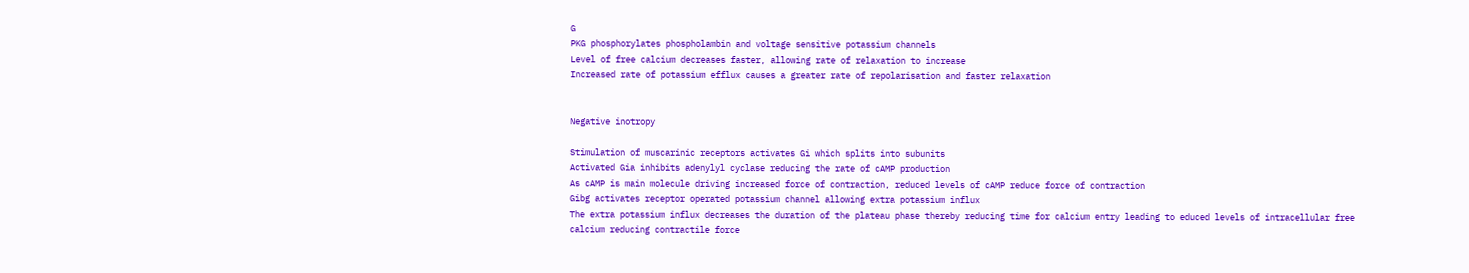G
PKG phosphorylates phospholambin and voltage sensitive potassium channels
Level of free calcium decreases faster, allowing rate of relaxation to increase
Increased rate of potassium efflux causes a greater rate of repolarisation and faster relaxation


Negative inotropy

Stimulation of muscarinic receptors activates Gi which splits into subunits
Activated Gia inhibits adenylyl cyclase reducing the rate of cAMP production
As cAMP is main molecule driving increased force of contraction, reduced levels of cAMP reduce force of contraction
Gibg activates receptor operated potassium channel allowing extra potassium influx
The extra potassium influx decreases the duration of the plateau phase thereby reducing time for calcium entry leading to educed levels of intracellular free calcium reducing contractile force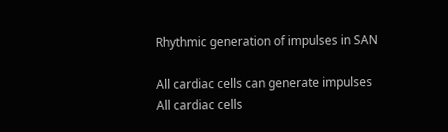Rhythmic generation of impulses in SAN

All cardiac cells can generate impulses
All cardiac cells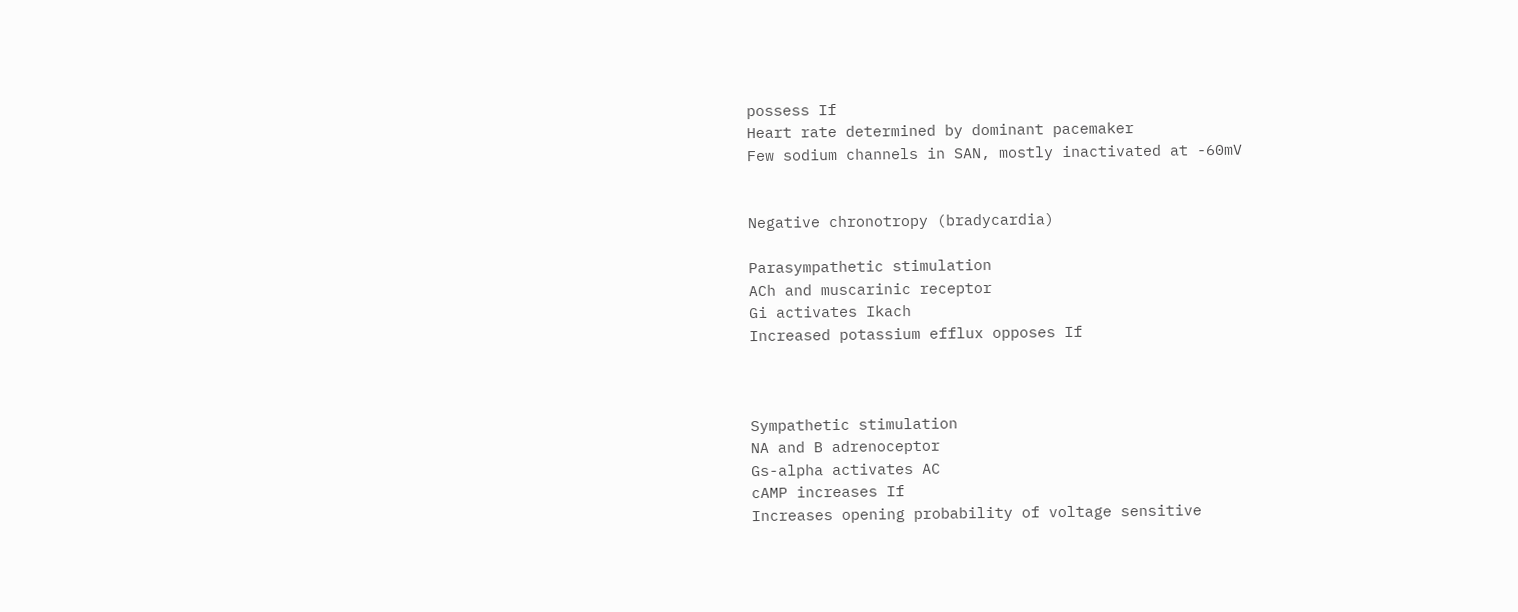possess If
Heart rate determined by dominant pacemaker
Few sodium channels in SAN, mostly inactivated at -60mV


Negative chronotropy (bradycardia)

Parasympathetic stimulation
ACh and muscarinic receptor
Gi activates Ikach
Increased potassium efflux opposes If



Sympathetic stimulation
NA and B adrenoceptor
Gs-alpha activates AC
cAMP increases If
Increases opening probability of voltage sensitive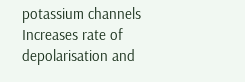potassium channels
Increases rate of depolarisation and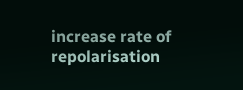increase rate of repolarisation